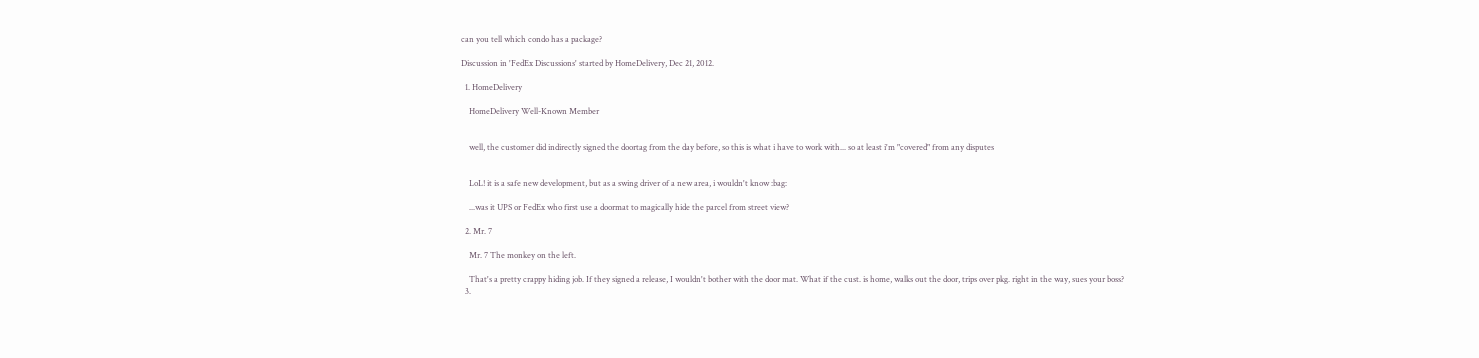can you tell which condo has a package?

Discussion in 'FedEx Discussions' started by HomeDelivery, Dec 21, 2012.

  1. HomeDelivery

    HomeDelivery Well-Known Member


    well, the customer did indirectly signed the doortag from the day before, so this is what i have to work with... so at least i'm "covered" from any disputes


    LoL! it is a safe new development, but as a swing driver of a new area, i wouldn't know :bag:

    ...was it UPS or FedEx who first use a doormat to magically hide the parcel from street view?

  2. Mr. 7

    Mr. 7 The monkey on the left.

    That's a pretty crappy hiding job. If they signed a release, I wouldn't bother with the door mat. What if the cust. is home, walks out the door, trips over pkg. right in the way, sues your boss?
  3.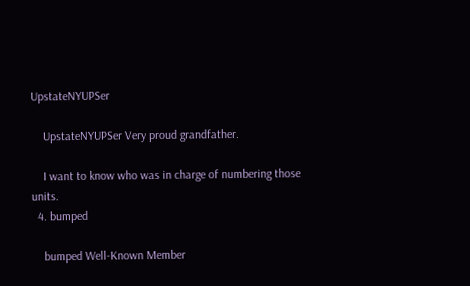UpstateNYUPSer

    UpstateNYUPSer Very proud grandfather.

    I want to know who was in charge of numbering those units.
  4. bumped

    bumped Well-Known Member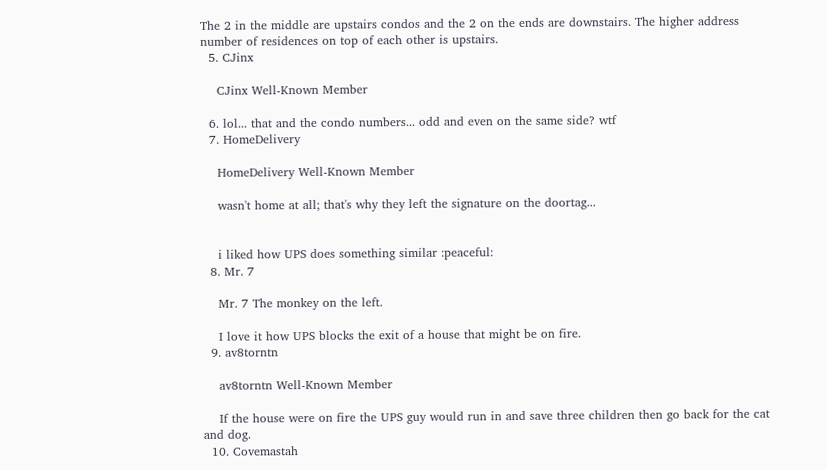The 2 in the middle are upstairs condos and the 2 on the ends are downstairs. The higher address number of residences on top of each other is upstairs.
  5. CJinx

    CJinx Well-Known Member

  6. lol... that and the condo numbers... odd and even on the same side? wtf
  7. HomeDelivery

    HomeDelivery Well-Known Member

    wasn't home at all; that's why they left the signature on the doortag...


    i liked how UPS does something similar :peaceful:
  8. Mr. 7

    Mr. 7 The monkey on the left.

    I love it how UPS blocks the exit of a house that might be on fire.
  9. av8torntn

    av8torntn Well-Known Member

    If the house were on fire the UPS guy would run in and save three children then go back for the cat and dog.
  10. Covemastah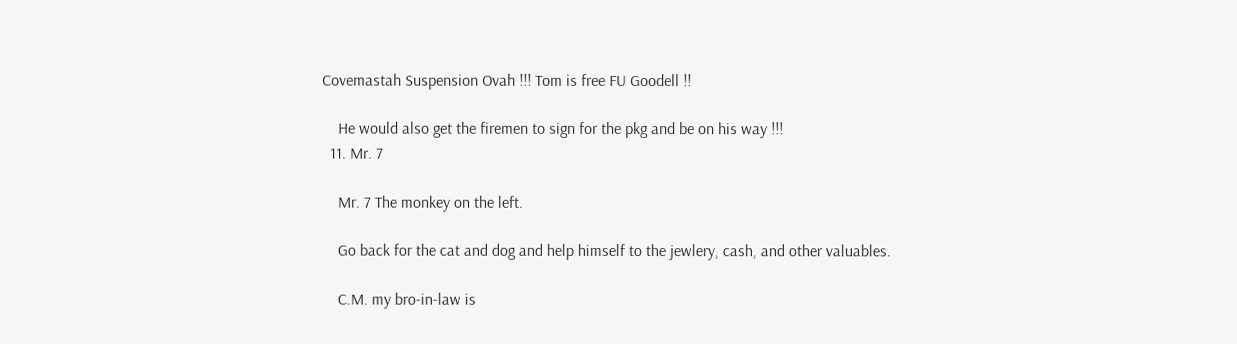Covemastah Suspension Ovah !!! Tom is free FU Goodell !!

    He would also get the firemen to sign for the pkg and be on his way !!!
  11. Mr. 7

    Mr. 7 The monkey on the left.

    Go back for the cat and dog and help himself to the jewlery, cash, and other valuables.

    C.M. my bro-in-law is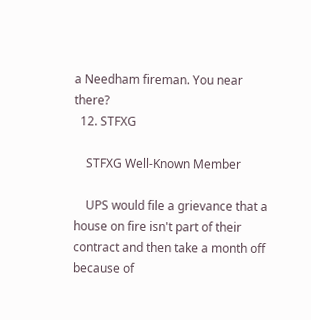a Needham fireman. You near there?
  12. STFXG

    STFXG Well-Known Member

    UPS would file a grievance that a house on fire isn't part of their contract and then take a month off because of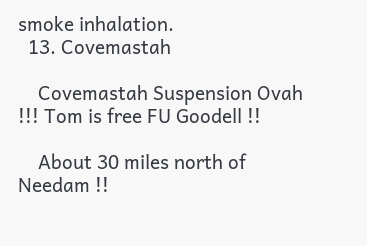smoke inhalation.
  13. Covemastah

    Covemastah Suspension Ovah !!! Tom is free FU Goodell !!

    About 30 miles north of Needam !!